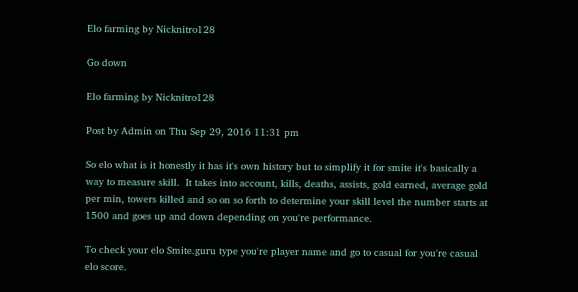Elo farming by Nicknitro128

Go down

Elo farming by Nicknitro128

Post by Admin on Thu Sep 29, 2016 11:31 pm

So elo what is it honestly it has it's own history but to simplify it for smite it's basically a way to measure skill.  It takes into account, kills, deaths, assists, gold earned, average gold per min, towers killed and so on so forth to determine your skill level the number starts at 1500 and goes up and down depending on you're performance.

To check your elo Smite.guru type you're player name and go to casual for you're casual elo score.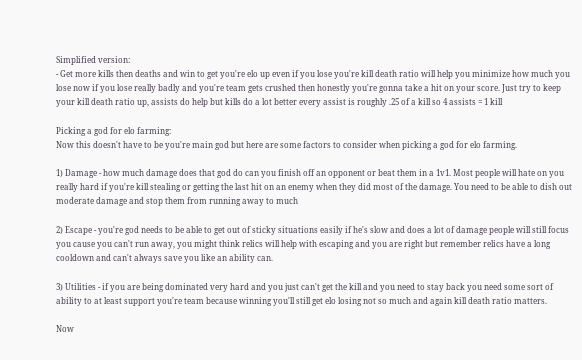Simplified version:
- Get more kills then deaths and win to get you're elo up even if you lose you're kill death ratio will help you minimize how much you lose now if you lose really badly and you're team gets crushed then honestly you're gonna take a hit on your score. Just try to keep your kill death ratio up, assists do help but kills do a lot better every assist is roughly .25 of a kill so 4 assists = 1 kill

Picking a god for elo farming:
Now this doesn't have to be you're main god but here are some factors to consider when picking a god for elo farming.

1) Damage - how much damage does that god do can you finish off an opponent or beat them in a 1v1. Most people will hate on you really hard if you're kill stealing or getting the last hit on an enemy when they did most of the damage. You need to be able to dish out moderate damage and stop them from running away to much

2) Escape - you're god needs to be able to get out of sticky situations easily if he's slow and does a lot of damage people will still focus you cause you can't run away, you might think relics will help with escaping and you are right but remember relics have a long cooldown and can't always save you like an ability can.

3) Utilities - if you are being dominated very hard and you just can't get the kill and you need to stay back you need some sort of ability to at least support you're team because winning you'll still get elo losing not so much and again kill death ratio matters.

Now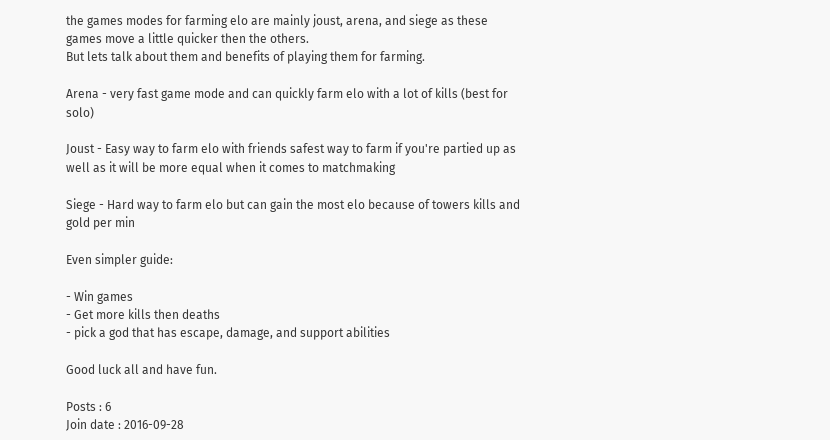the games modes for farming elo are mainly joust, arena, and siege as these games move a little quicker then the others.
But lets talk about them and benefits of playing them for farming.

Arena - very fast game mode and can quickly farm elo with a lot of kills (best for solo)

Joust - Easy way to farm elo with friends safest way to farm if you're partied up as well as it will be more equal when it comes to matchmaking

Siege - Hard way to farm elo but can gain the most elo because of towers kills and gold per min

Even simpler guide:

- Win games
- Get more kills then deaths
- pick a god that has escape, damage, and support abilities

Good luck all and have fun.

Posts : 6
Join date : 2016-09-28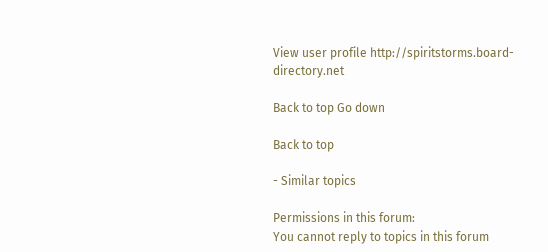View user profile http://spiritstorms.board-directory.net

Back to top Go down

Back to top

- Similar topics

Permissions in this forum:
You cannot reply to topics in this forum